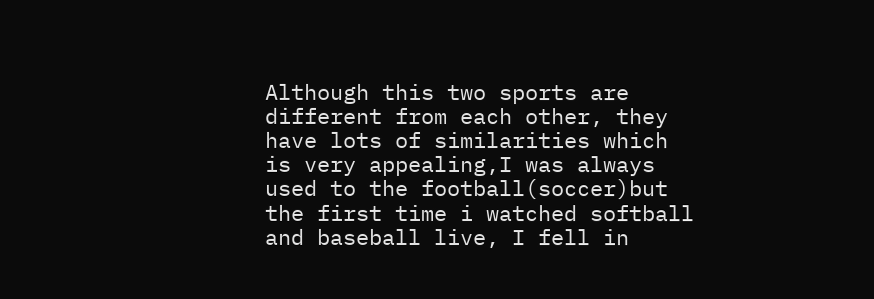Although this two sports are different from each other, they have lots of similarities which is very appealing,I was always used to the football(soccer)but the first time i watched softball and baseball live, I fell in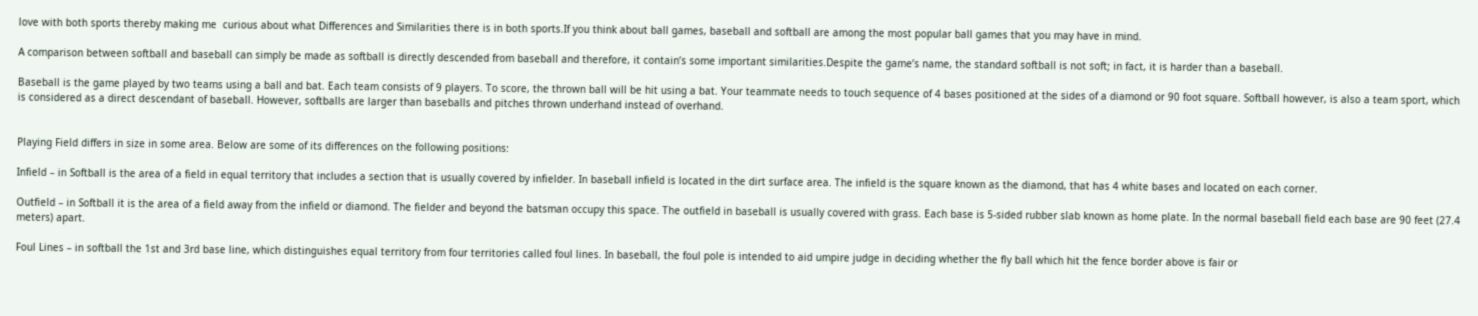love with both sports thereby making me  curious about what Differences and Similarities there is in both sports.If you think about ball games, baseball and softball are among the most popular ball games that you may have in mind.

A comparison between softball and baseball can simply be made as softball is directly descended from baseball and therefore, it contain’s some important similarities.Despite the game’s name, the standard softball is not soft; in fact, it is harder than a baseball.

Baseball is the game played by two teams using a ball and bat. Each team consists of 9 players. To score, the thrown ball will be hit using a bat. Your teammate needs to touch sequence of 4 bases positioned at the sides of a diamond or 90 foot square. Softball however, is also a team sport, which is considered as a direct descendant of baseball. However, softballs are larger than baseballs and pitches thrown underhand instead of overhand.


Playing Field differs in size in some area. Below are some of its differences on the following positions:

Infield – in Softball is the area of a field in equal territory that includes a section that is usually covered by infielder. In baseball infield is located in the dirt surface area. The infield is the square known as the diamond, that has 4 white bases and located on each corner.

Outfield – in Softball it is the area of a field away from the infield or diamond. The fielder and beyond the batsman occupy this space. The outfield in baseball is usually covered with grass. Each base is 5-sided rubber slab known as home plate. In the normal baseball field each base are 90 feet (27.4 meters) apart.

Foul Lines – in softball the 1st and 3rd base line, which distinguishes equal territory from four territories called foul lines. In baseball, the foul pole is intended to aid umpire judge in deciding whether the fly ball which hit the fence border above is fair or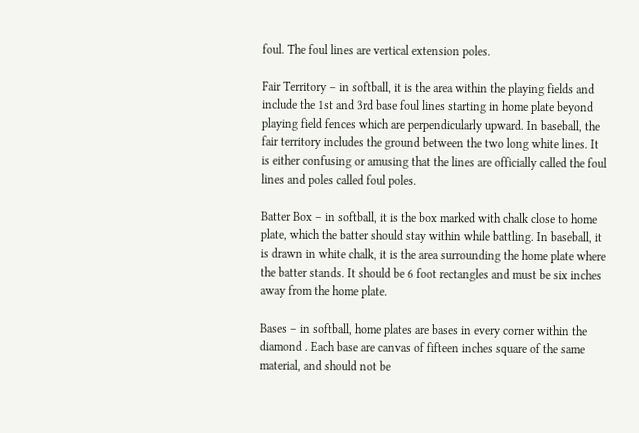foul. The foul lines are vertical extension poles.

Fair Territory – in softball, it is the area within the playing fields and include the 1st and 3rd base foul lines starting in home plate beyond playing field fences which are perpendicularly upward. In baseball, the fair territory includes the ground between the two long white lines. It is either confusing or amusing that the lines are officially called the foul lines and poles called foul poles.

Batter Box – in softball, it is the box marked with chalk close to home plate, which the batter should stay within while battling. In baseball, it is drawn in white chalk, it is the area surrounding the home plate where the batter stands. It should be 6 foot rectangles and must be six inches away from the home plate.

Bases – in softball, home plates are bases in every corner within the diamond . Each base are canvas of fifteen inches square of the same material, and should not be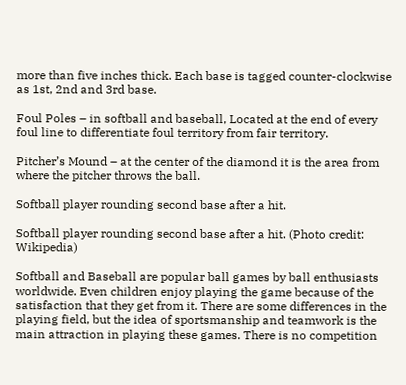more than five inches thick. Each base is tagged counter-clockwise as 1st, 2nd and 3rd base.

Foul Poles – in softball and baseball, Located at the end of every foul line to differentiate foul territory from fair territory.

Pitcher’s Mound – at the center of the diamond it is the area from where the pitcher throws the ball.

Softball player rounding second base after a hit.

Softball player rounding second base after a hit. (Photo credit: Wikipedia)

Softball and Baseball are popular ball games by ball enthusiasts worldwide. Even children enjoy playing the game because of the satisfaction that they get from it. There are some differences in the playing field, but the idea of sportsmanship and teamwork is the main attraction in playing these games. There is no competition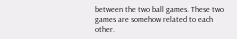between the two ball games. These two games are somehow related to each other.